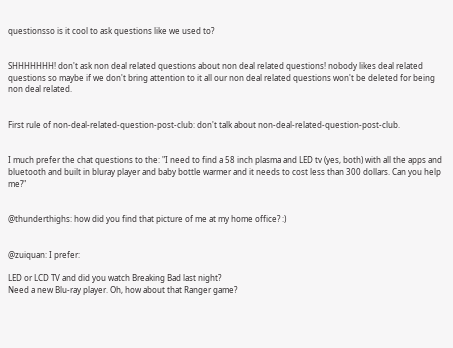questionsso is it cool to ask questions like we used to?


SHHHHHHH! don't ask non deal related questions about non deal related questions! nobody likes deal related questions so maybe if we don't bring attention to it all our non deal related questions won't be deleted for being non deal related.


First rule of non-deal-related-question-post-club: don't talk about non-deal-related-question-post-club.


I much prefer the chat questions to the: "I need to find a 58 inch plasma and LED tv (yes, both) with all the apps and bluetooth and built in bluray player and baby bottle warmer and it needs to cost less than 300 dollars. Can you help me?"


@thunderthighs: how did you find that picture of me at my home office? :)


@zuiquan: I prefer:

LED or LCD TV and did you watch Breaking Bad last night?
Need a new Blu-ray player. Oh, how about that Ranger game?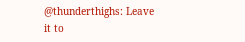@thunderthighs: Leave it to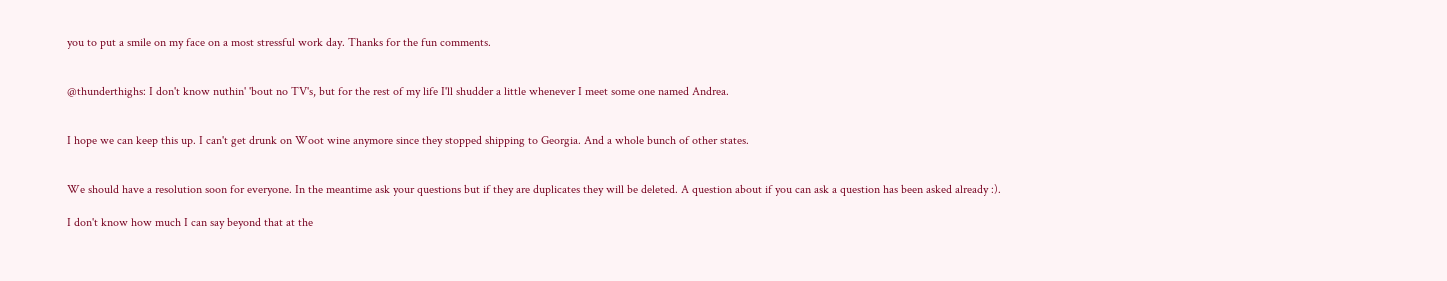you to put a smile on my face on a most stressful work day. Thanks for the fun comments.


@thunderthighs: I don't know nuthin' 'bout no TV's, but for the rest of my life I'll shudder a little whenever I meet some one named Andrea.


I hope we can keep this up. I can't get drunk on Woot wine anymore since they stopped shipping to Georgia. And a whole bunch of other states.


We should have a resolution soon for everyone. In the meantime ask your questions but if they are duplicates they will be deleted. A question about if you can ask a question has been asked already :).

I don't know how much I can say beyond that at the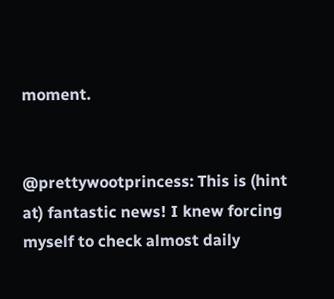moment.


@prettywootprincess: This is (hint at) fantastic news! I knew forcing myself to check almost daily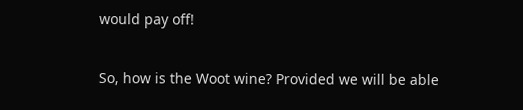would pay off!


So, how is the Woot wine? Provided we will be able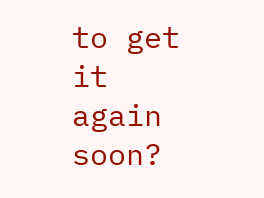to get it again soon?